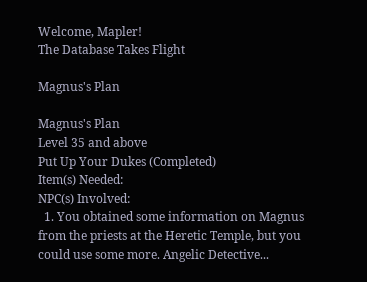Welcome, Mapler!
The Database Takes Flight

Magnus's Plan

Magnus's Plan
Level 35 and above
Put Up Your Dukes (Completed)
Item(s) Needed:
NPC(s) Involved:
  1. You obtained some information on Magnus from the priests at the Heretic Temple, but you could use some more. Angelic Detective...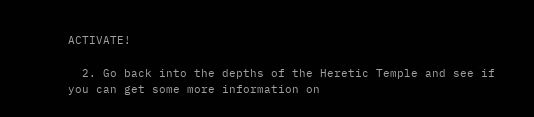ACTIVATE!

  2. Go back into the depths of the Heretic Temple and see if you can get some more information on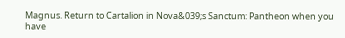Magnus. Return to Cartalion in Nova&039;s Sanctum: Pantheon when you have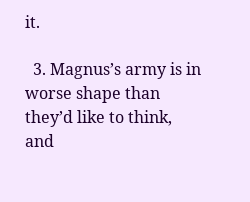it.

  3. Magnus’s army is in worse shape than they’d like to think, and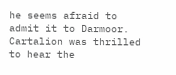he seems afraid to admit it to Darmoor. Cartalion was thrilled to hear the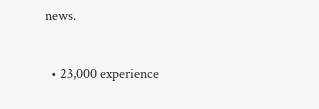news.


  • 23,000 experience